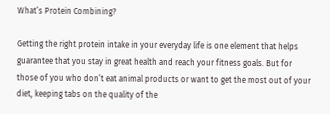What’s Protein Combining?

Getting the right protein intake in your everyday life is one element that helps guarantee that you stay in great health and reach your fitness goals. But for those of you who don’t eat animal products or want to get the most out of your diet, keeping tabs on the quality of the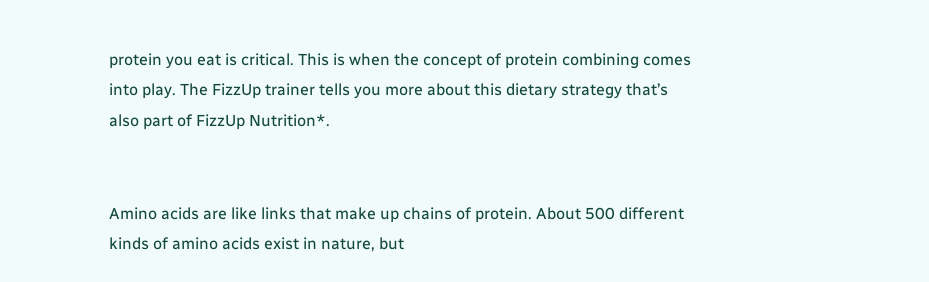protein you eat is critical. This is when the concept of protein combining comes into play. The FizzUp trainer tells you more about this dietary strategy that’s also part of FizzUp Nutrition*.


Amino acids are like links that make up chains of protein. About 500 different kinds of amino acids exist in nature, but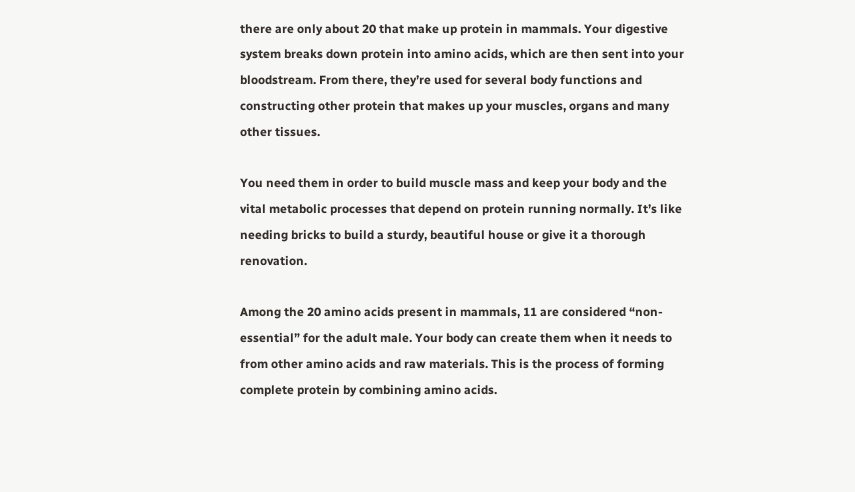there are only about 20 that make up protein in mammals. Your digestive system breaks down protein into amino acids, which are then sent into your bloodstream. From there, they’re used for several body functions and constructing other protein that makes up your muscles, organs and many other tissues.

You need them in order to build muscle mass and keep your body and the vital metabolic processes that depend on protein running normally. It’s like needing bricks to build a sturdy, beautiful house or give it a thorough renovation.

Among the 20 amino acids present in mammals, 11 are considered “non-essential” for the adult male. Your body can create them when it needs to from other amino acids and raw materials. This is the process of forming complete protein by combining amino acids.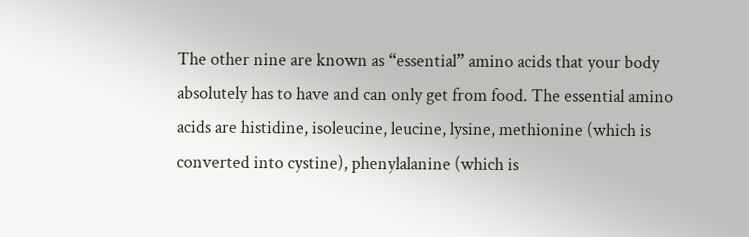The other nine are known as “essential” amino acids that your body absolutely has to have and can only get from food. The essential amino acids are histidine, isoleucine, leucine, lysine, methionine (which is converted into cystine), phenylalanine (which is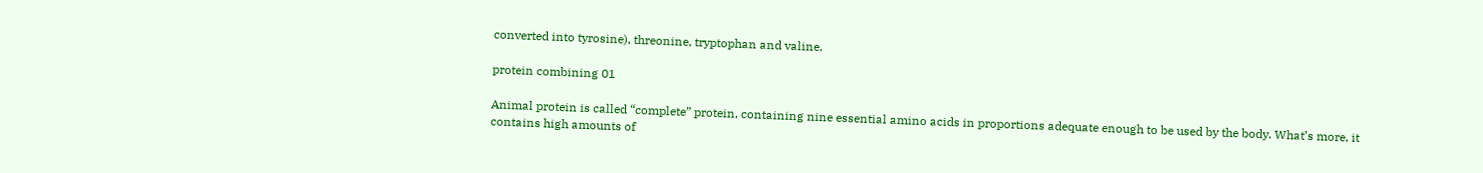converted into tyrosine), threonine, tryptophan and valine.

protein combining 01

Animal protein is called “complete” protein, containing nine essential amino acids in proportions adequate enough to be used by the body. What’s more, it contains high amounts of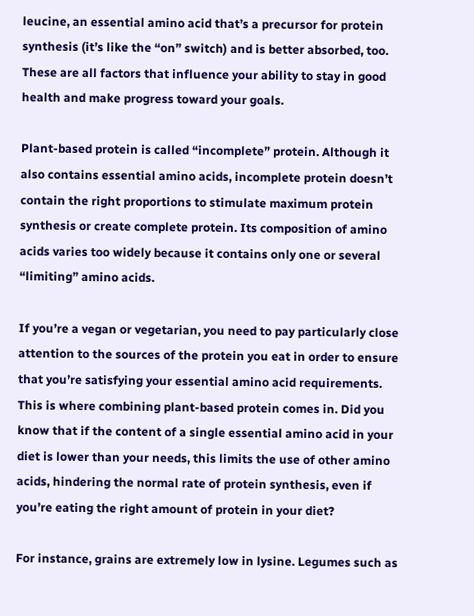leucine, an essential amino acid that’s a precursor for protein synthesis (it’s like the “on” switch) and is better absorbed, too. These are all factors that influence your ability to stay in good health and make progress toward your goals.

Plant-based protein is called “incomplete” protein. Although it also contains essential amino acids, incomplete protein doesn’t contain the right proportions to stimulate maximum protein synthesis or create complete protein. Its composition of amino acids varies too widely because it contains only one or several “limiting” amino acids.

If you’re a vegan or vegetarian, you need to pay particularly close attention to the sources of the protein you eat in order to ensure that you’re satisfying your essential amino acid requirements. This is where combining plant-based protein comes in. Did you know that if the content of a single essential amino acid in your diet is lower than your needs, this limits the use of other amino acids, hindering the normal rate of protein synthesis, even if you’re eating the right amount of protein in your diet?

For instance, grains are extremely low in lysine. Legumes such as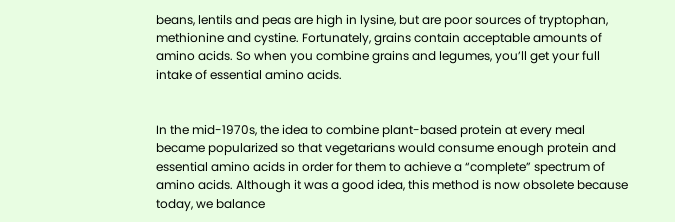beans, lentils and peas are high in lysine, but are poor sources of tryptophan, methionine and cystine. Fortunately, grains contain acceptable amounts of amino acids. So when you combine grains and legumes, you’ll get your full intake of essential amino acids.


In the mid-1970s, the idea to combine plant-based protein at every meal became popularized so that vegetarians would consume enough protein and essential amino acids in order for them to achieve a “complete” spectrum of amino acids. Although it was a good idea, this method is now obsolete because today, we balance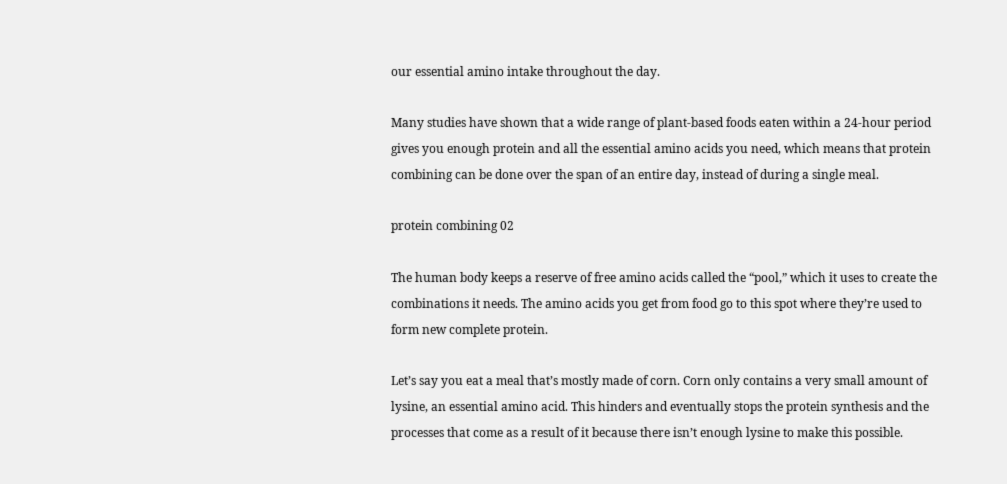our essential amino intake throughout the day.

Many studies have shown that a wide range of plant-based foods eaten within a 24-hour period gives you enough protein and all the essential amino acids you need, which means that protein combining can be done over the span of an entire day, instead of during a single meal.

protein combining 02

The human body keeps a reserve of free amino acids called the “pool,” which it uses to create the combinations it needs. The amino acids you get from food go to this spot where they’re used to form new complete protein.

Let’s say you eat a meal that’s mostly made of corn. Corn only contains a very small amount of lysine, an essential amino acid. This hinders and eventually stops the protein synthesis and the processes that come as a result of it because there isn’t enough lysine to make this possible.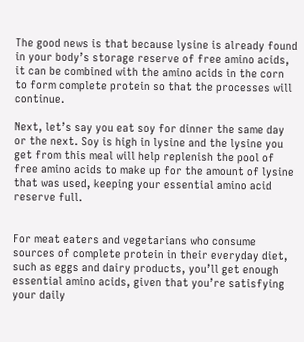The good news is that because lysine is already found in your body’s storage reserve of free amino acids, it can be combined with the amino acids in the corn to form complete protein so that the processes will continue.

Next, let’s say you eat soy for dinner the same day or the next. Soy is high in lysine and the lysine you get from this meal will help replenish the pool of free amino acids to make up for the amount of lysine that was used, keeping your essential amino acid reserve full.


For meat eaters and vegetarians who consume sources of complete protein in their everyday diet, such as eggs and dairy products, you’ll get enough essential amino acids, given that you’re satisfying your daily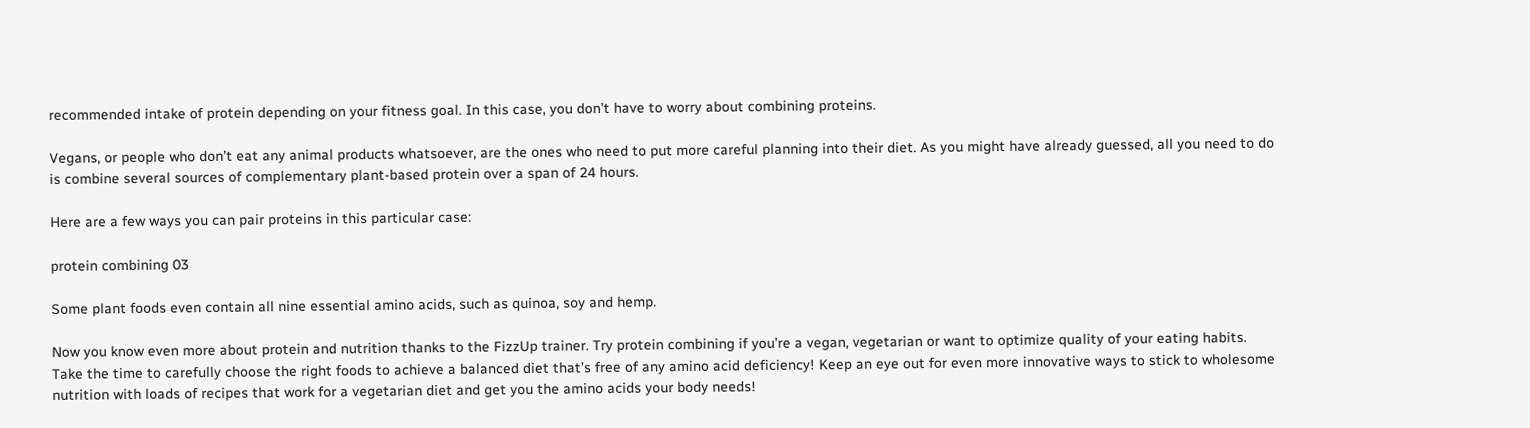recommended intake of protein depending on your fitness goal. In this case, you don’t have to worry about combining proteins.

Vegans, or people who don’t eat any animal products whatsoever, are the ones who need to put more careful planning into their diet. As you might have already guessed, all you need to do is combine several sources of complementary plant-based protein over a span of 24 hours.

Here are a few ways you can pair proteins in this particular case:

protein combining 03

Some plant foods even contain all nine essential amino acids, such as quinoa, soy and hemp.

Now you know even more about protein and nutrition thanks to the FizzUp trainer. Try protein combining if you’re a vegan, vegetarian or want to optimize quality of your eating habits. Take the time to carefully choose the right foods to achieve a balanced diet that’s free of any amino acid deficiency! Keep an eye out for even more innovative ways to stick to wholesome nutrition with loads of recipes that work for a vegetarian diet and get you the amino acids your body needs!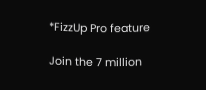*FizzUp Pro feature

Join the 7 million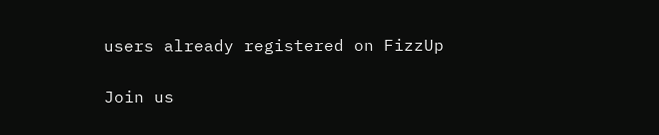users already registered on FizzUp

Join us